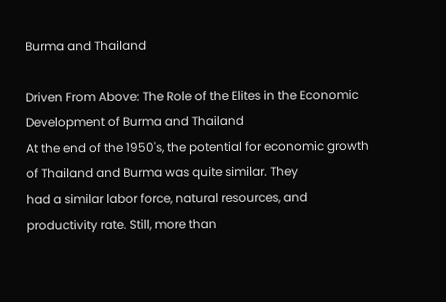Burma and Thailand

Driven From Above: The Role of the Elites in the Economic Development of Burma and Thailand
At the end of the 1950's, the potential for economic growth of Thailand and Burma was quite similar. They
had a similar labor force, natural resources, and productivity rate. Still, more than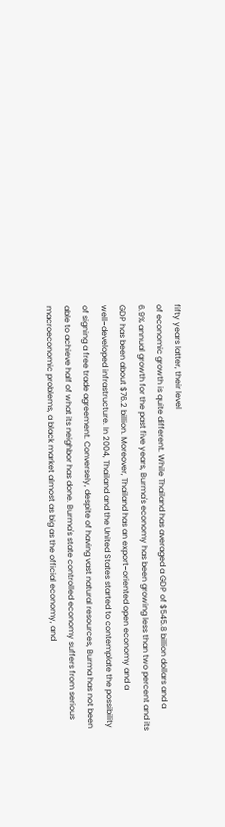fifty years latter, their level
of economic growth is quite different. While Thailand has averaged a GDP of $545.8 billion dollars and a
6.9% annual growth for the past five years, Burma's economy has been growing less than two percent and its
GDP has been about $76.2 billion. Moreover, Thailand has an export−oriented open economy and a
well−developed infrastructure. In 2004, Thailand and the United States started to contemplate the possibility
of signing a free trade agreement. Conversely, despite of having vast natural resources, Burma has not been
able to achieve half of what its neighbor has done. Burma's state controlled economy suffers from serious
macroeconomic problems, a black market almost as big as the official economy, and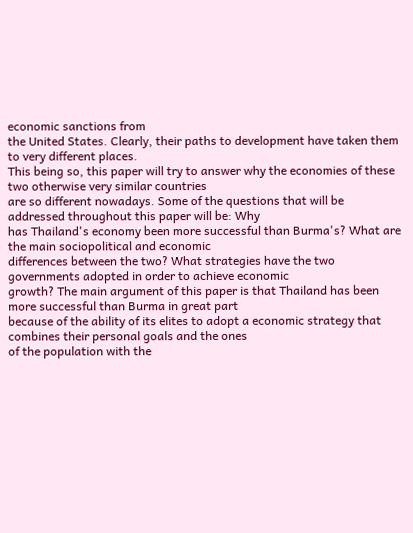economic sanctions from
the United States. Clearly, their paths to development have taken them to very different places.
This being so, this paper will try to answer why the economies of these two otherwise very similar countries
are so different nowadays. Some of the questions that will be addressed throughout this paper will be: Why
has Thailand's economy been more successful than Burma's? What are the main sociopolitical and economic
differences between the two? What strategies have the two governments adopted in order to achieve economic
growth? The main argument of this paper is that Thailand has been more successful than Burma in great part
because of the ability of its elites to adopt a economic strategy that combines their personal goals and the ones
of the population with the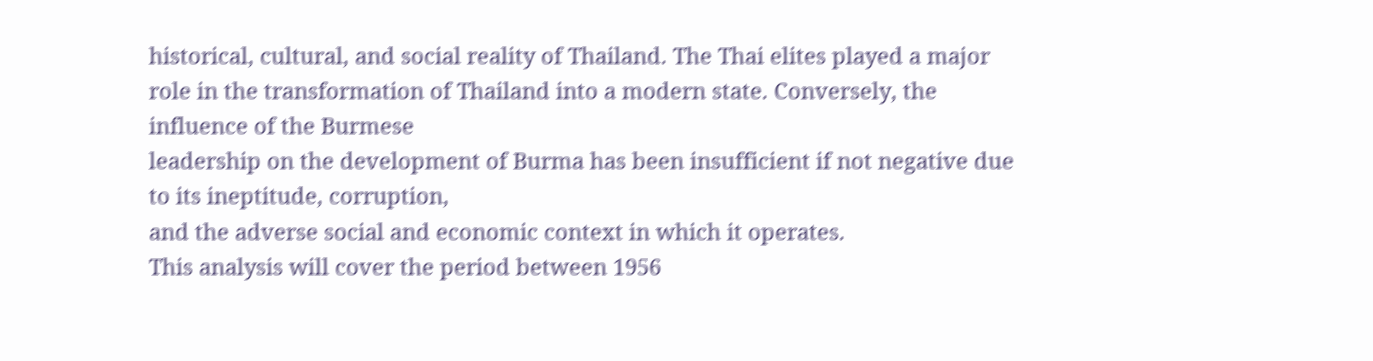historical, cultural, and social reality of Thailand. The Thai elites played a major
role in the transformation of Thailand into a modern state. Conversely, the influence of the Burmese
leadership on the development of Burma has been insufficient if not negative due to its ineptitude, corruption,
and the adverse social and economic context in which it operates.
This analysis will cover the period between 1956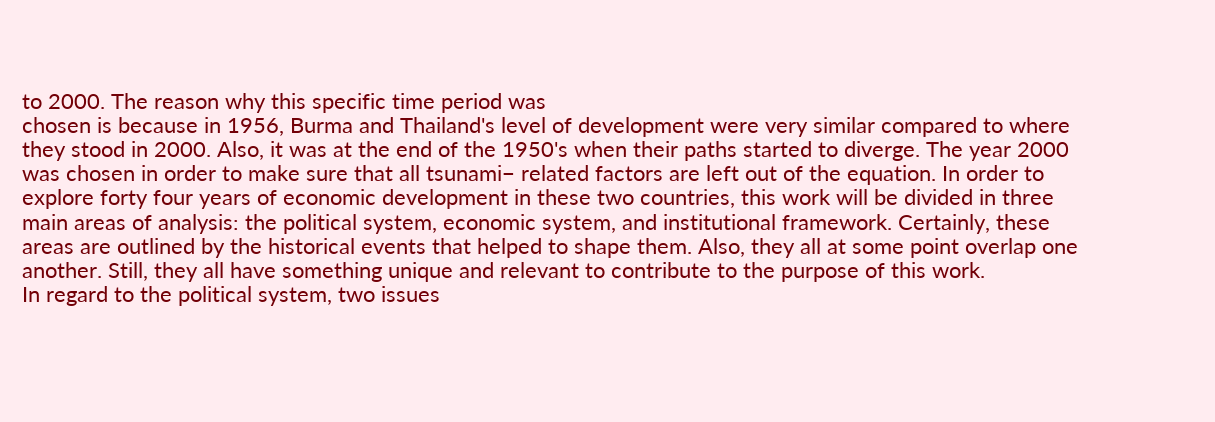to 2000. The reason why this specific time period was
chosen is because in 1956, Burma and Thailand's level of development were very similar compared to where
they stood in 2000. Also, it was at the end of the 1950's when their paths started to diverge. The year 2000
was chosen in order to make sure that all tsunami− related factors are left out of the equation. In order to
explore forty four years of economic development in these two countries, this work will be divided in three
main areas of analysis: the political system, economic system, and institutional framework. Certainly, these
areas are outlined by the historical events that helped to shape them. Also, they all at some point overlap one
another. Still, they all have something unique and relevant to contribute to the purpose of this work.
In regard to the political system, two issues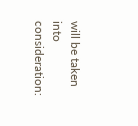will be taken into consideration: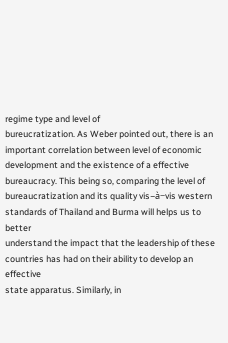regime type and level of
bureucratization. As Weber pointed out, there is an important correlation between level of economic
development and the existence of a effective bureaucracy. This being so, comparing the level of
bureaucratization and its quality vis−à−vis western standards of Thailand and Burma will helps us to better
understand the impact that the leadership of these countries has had on their ability to develop an effective
state apparatus. Similarly, in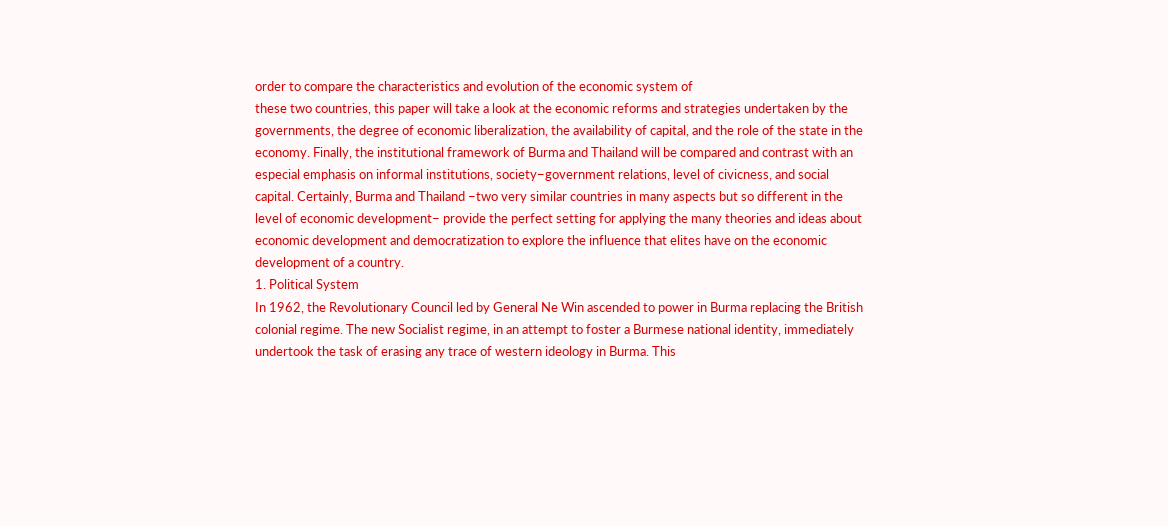order to compare the characteristics and evolution of the economic system of
these two countries, this paper will take a look at the economic reforms and strategies undertaken by the
governments, the degree of economic liberalization, the availability of capital, and the role of the state in the
economy. Finally, the institutional framework of Burma and Thailand will be compared and contrast with an
especial emphasis on informal institutions, society−government relations, level of civicness, and social
capital. Certainly, Burma and Thailand −two very similar countries in many aspects but so different in the
level of economic development− provide the perfect setting for applying the many theories and ideas about
economic development and democratization to explore the influence that elites have on the economic
development of a country.
1. Political System
In 1962, the Revolutionary Council led by General Ne Win ascended to power in Burma replacing the British
colonial regime. The new Socialist regime, in an attempt to foster a Burmese national identity, immediately
undertook the task of erasing any trace of western ideology in Burma. This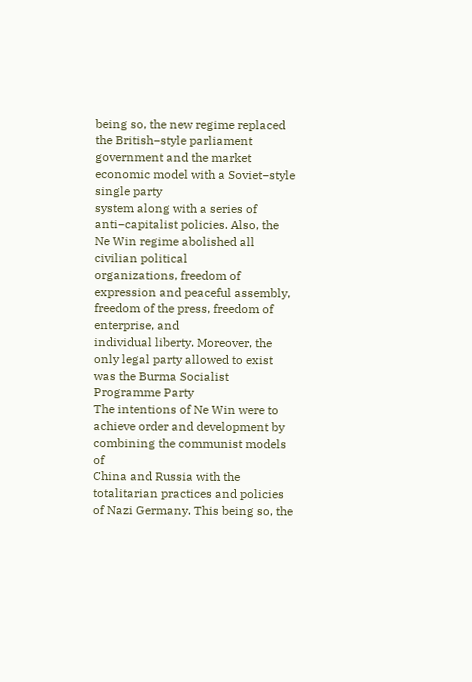being so, the new regime replaced
the British−style parliament government and the market economic model with a Soviet−style single party
system along with a series of anti−capitalist policies. Also, the Ne Win regime abolished all civilian political
organizations, freedom of expression and peaceful assembly, freedom of the press, freedom of enterprise, and
individual liberty. Moreover, the only legal party allowed to exist was the Burma Socialist Programme Party
The intentions of Ne Win were to achieve order and development by combining the communist models of
China and Russia with the totalitarian practices and policies of Nazi Germany. This being so, the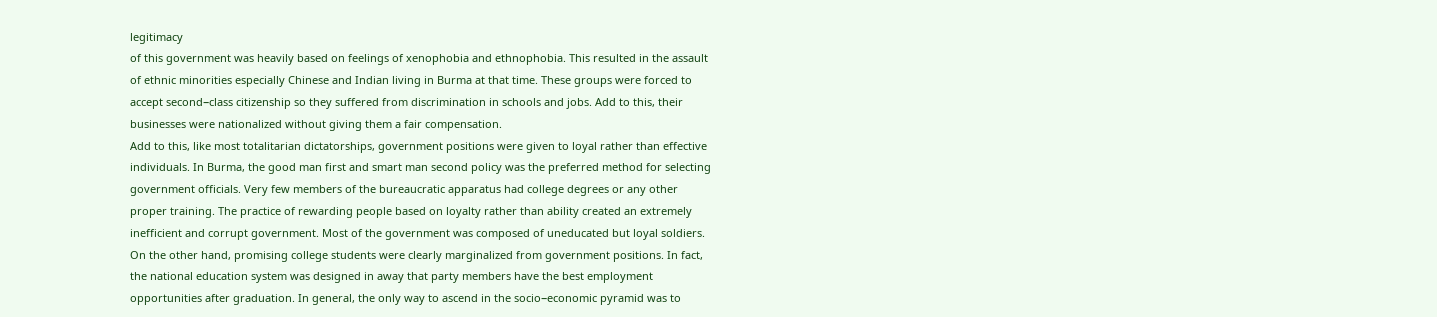legitimacy
of this government was heavily based on feelings of xenophobia and ethnophobia. This resulted in the assault
of ethnic minorities especially Chinese and Indian living in Burma at that time. These groups were forced to
accept second−class citizenship so they suffered from discrimination in schools and jobs. Add to this, their
businesses were nationalized without giving them a fair compensation.
Add to this, like most totalitarian dictatorships, government positions were given to loyal rather than effective
individuals. In Burma, the good man first and smart man second policy was the preferred method for selecting
government officials. Very few members of the bureaucratic apparatus had college degrees or any other
proper training. The practice of rewarding people based on loyalty rather than ability created an extremely
inefficient and corrupt government. Most of the government was composed of uneducated but loyal soldiers.
On the other hand, promising college students were clearly marginalized from government positions. In fact,
the national education system was designed in away that party members have the best employment
opportunities after graduation. In general, the only way to ascend in the socio−economic pyramid was to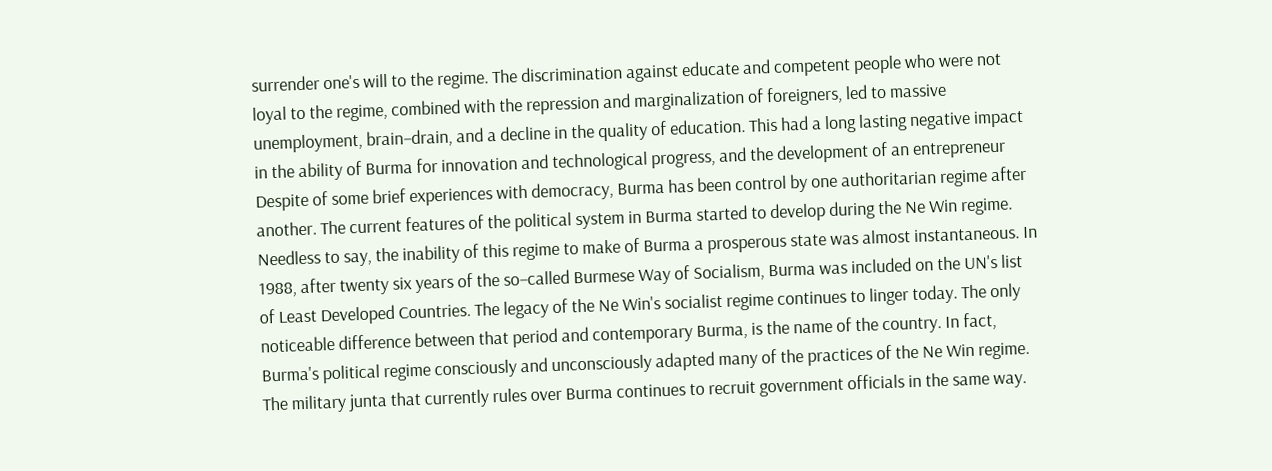surrender one's will to the regime. The discrimination against educate and competent people who were not
loyal to the regime, combined with the repression and marginalization of foreigners, led to massive
unemployment, brain−drain, and a decline in the quality of education. This had a long lasting negative impact
in the ability of Burma for innovation and technological progress, and the development of an entrepreneur
Despite of some brief experiences with democracy, Burma has been control by one authoritarian regime after
another. The current features of the political system in Burma started to develop during the Ne Win regime.
Needless to say, the inability of this regime to make of Burma a prosperous state was almost instantaneous. In
1988, after twenty six years of the so−called Burmese Way of Socialism, Burma was included on the UN's list
of Least Developed Countries. The legacy of the Ne Win's socialist regime continues to linger today. The only
noticeable difference between that period and contemporary Burma, is the name of the country. In fact,
Burma's political regime consciously and unconsciously adapted many of the practices of the Ne Win regime.
The military junta that currently rules over Burma continues to recruit government officials in the same way.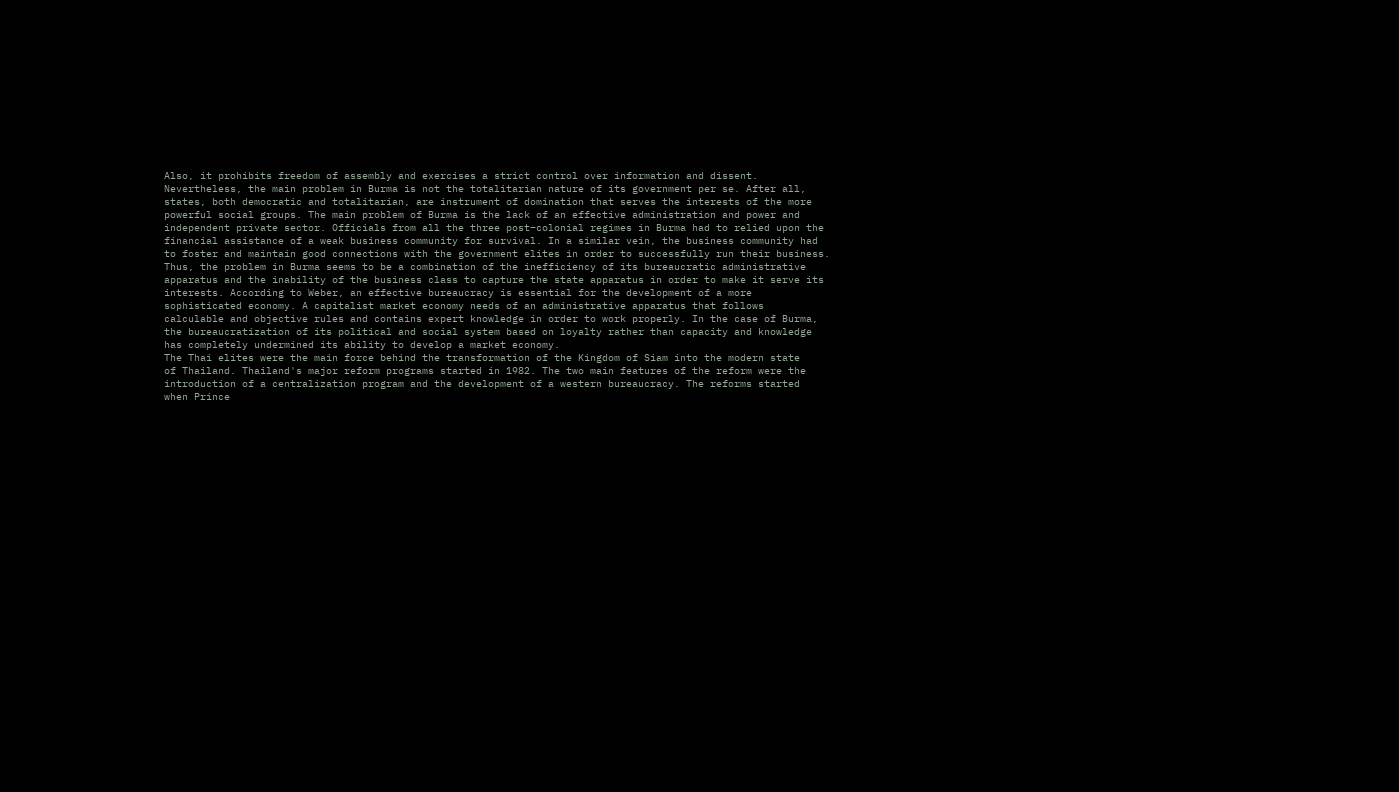Also, it prohibits freedom of assembly and exercises a strict control over information and dissent.
Nevertheless, the main problem in Burma is not the totalitarian nature of its government per se. After all,
states, both democratic and totalitarian, are instrument of domination that serves the interests of the more
powerful social groups. The main problem of Burma is the lack of an effective administration and power and
independent private sector. Officials from all the three post−colonial regimes in Burma had to relied upon the
financial assistance of a weak business community for survival. In a similar vein, the business community had
to foster and maintain good connections with the government elites in order to successfully run their business.
Thus, the problem in Burma seems to be a combination of the inefficiency of its bureaucratic administrative
apparatus and the inability of the business class to capture the state apparatus in order to make it serve its
interests. According to Weber, an effective bureaucracy is essential for the development of a more
sophisticated economy. A capitalist market economy needs of an administrative apparatus that follows
calculable and objective rules and contains expert knowledge in order to work properly. In the case of Burma,
the bureaucratization of its political and social system based on loyalty rather than capacity and knowledge
has completely undermined its ability to develop a market economy.
The Thai elites were the main force behind the transformation of the Kingdom of Siam into the modern state
of Thailand. Thailand's major reform programs started in 1982. The two main features of the reform were the
introduction of a centralization program and the development of a western bureaucracy. The reforms started
when Prince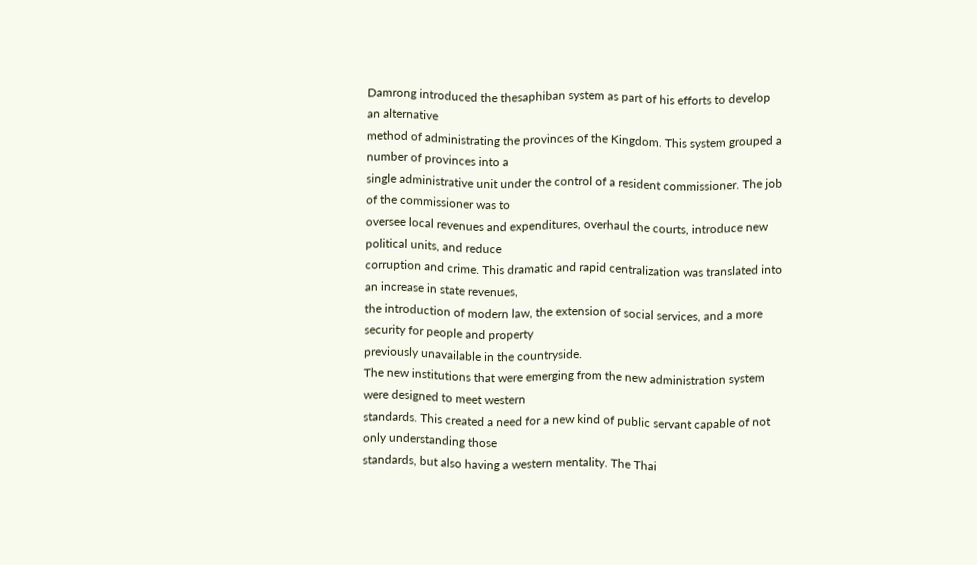Damrong introduced the thesaphiban system as part of his efforts to develop an alternative
method of administrating the provinces of the Kingdom. This system grouped a number of provinces into a
single administrative unit under the control of a resident commissioner. The job of the commissioner was to
oversee local revenues and expenditures, overhaul the courts, introduce new political units, and reduce
corruption and crime. This dramatic and rapid centralization was translated into an increase in state revenues,
the introduction of modern law, the extension of social services, and a more security for people and property
previously unavailable in the countryside.
The new institutions that were emerging from the new administration system were designed to meet western
standards. This created a need for a new kind of public servant capable of not only understanding those
standards, but also having a western mentality. The Thai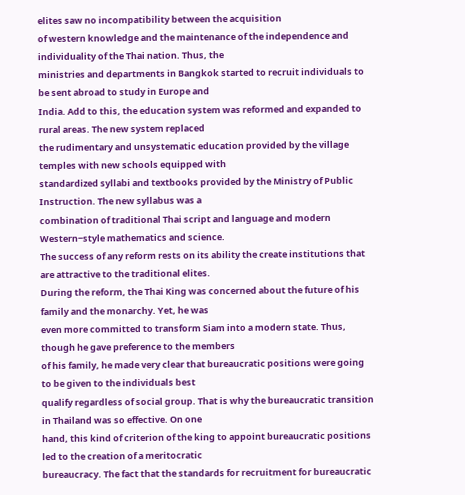elites saw no incompatibility between the acquisition
of western knowledge and the maintenance of the independence and individuality of the Thai nation. Thus, the
ministries and departments in Bangkok started to recruit individuals to be sent abroad to study in Europe and
India. Add to this, the education system was reformed and expanded to rural areas. The new system replaced
the rudimentary and unsystematic education provided by the village temples with new schools equipped with
standardized syllabi and textbooks provided by the Ministry of Public Instruction. The new syllabus was a
combination of traditional Thai script and language and modern Western−style mathematics and science.
The success of any reform rests on its ability the create institutions that are attractive to the traditional elites.
During the reform, the Thai King was concerned about the future of his family and the monarchy. Yet, he was
even more committed to transform Siam into a modern state. Thus, though he gave preference to the members
of his family, he made very clear that bureaucratic positions were going to be given to the individuals best
qualify regardless of social group. That is why the bureaucratic transition in Thailand was so effective. On one
hand, this kind of criterion of the king to appoint bureaucratic positions led to the creation of a meritocratic
bureaucracy. The fact that the standards for recruitment for bureaucratic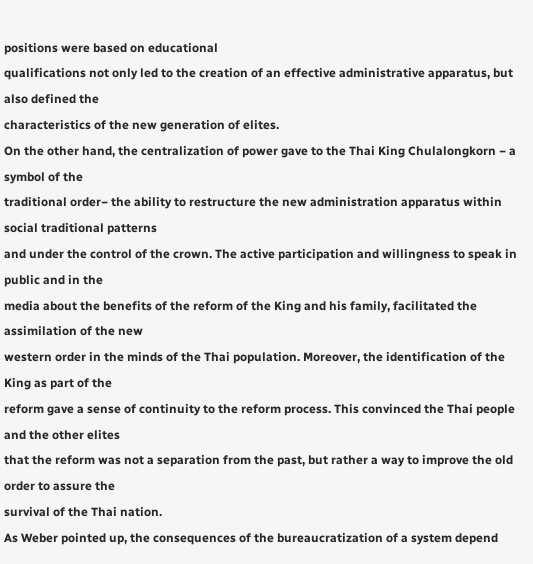positions were based on educational
qualifications not only led to the creation of an effective administrative apparatus, but also defined the
characteristics of the new generation of elites.
On the other hand, the centralization of power gave to the Thai King Chulalongkorn − a symbol of the
traditional order− the ability to restructure the new administration apparatus within social traditional patterns
and under the control of the crown. The active participation and willingness to speak in public and in the
media about the benefits of the reform of the King and his family, facilitated the assimilation of the new
western order in the minds of the Thai population. Moreover, the identification of the King as part of the
reform gave a sense of continuity to the reform process. This convinced the Thai people and the other elites
that the reform was not a separation from the past, but rather a way to improve the old order to assure the
survival of the Thai nation.
As Weber pointed up, the consequences of the bureaucratization of a system depend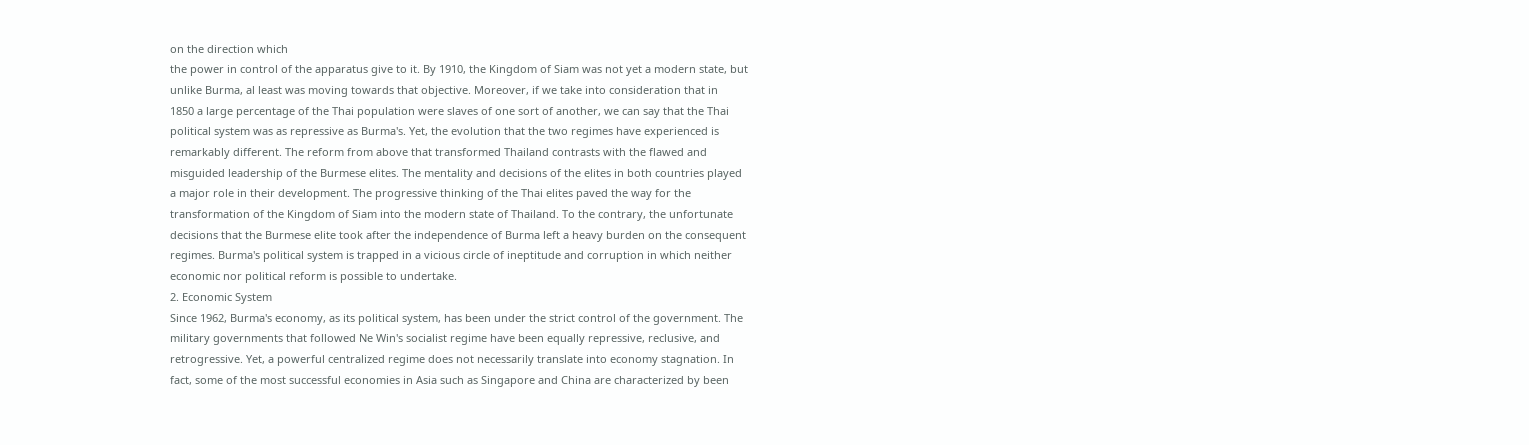on the direction which
the power in control of the apparatus give to it. By 1910, the Kingdom of Siam was not yet a modern state, but
unlike Burma, al least was moving towards that objective. Moreover, if we take into consideration that in
1850 a large percentage of the Thai population were slaves of one sort of another, we can say that the Thai
political system was as repressive as Burma's. Yet, the evolution that the two regimes have experienced is
remarkably different. The reform from above that transformed Thailand contrasts with the flawed and
misguided leadership of the Burmese elites. The mentality and decisions of the elites in both countries played
a major role in their development. The progressive thinking of the Thai elites paved the way for the
transformation of the Kingdom of Siam into the modern state of Thailand. To the contrary, the unfortunate
decisions that the Burmese elite took after the independence of Burma left a heavy burden on the consequent
regimes. Burma's political system is trapped in a vicious circle of ineptitude and corruption in which neither
economic nor political reform is possible to undertake.
2. Economic System
Since 1962, Burma's economy, as its political system, has been under the strict control of the government. The
military governments that followed Ne Win's socialist regime have been equally repressive, reclusive, and
retrogressive. Yet, a powerful centralized regime does not necessarily translate into economy stagnation. In
fact, some of the most successful economies in Asia such as Singapore and China are characterized by been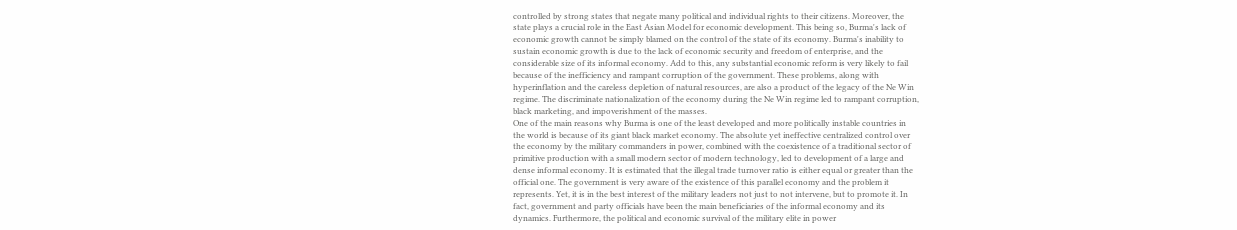controlled by strong states that negate many political and individual rights to their citizens. Moreover, the
state plays a crucial role in the East Asian Model for economic development. This being so, Burma's lack of
economic growth cannot be simply blamed on the control of the state of its economy. Burma's inability to
sustain economic growth is due to the lack of economic security and freedom of enterprise, and the
considerable size of its informal economy. Add to this, any substantial economic reform is very likely to fail
because of the inefficiency and rampant corruption of the government. These problems, along with
hyperinflation and the careless depletion of natural resources, are also a product of the legacy of the Ne Win
regime. The discriminate nationalization of the economy during the Ne Win regime led to rampant corruption,
black marketing, and impoverishment of the masses.
One of the main reasons why Burma is one of the least developed and more politically instable countries in
the world is because of its giant black market economy. The absolute yet ineffective centralized control over
the economy by the military commanders in power, combined with the coexistence of a traditional sector of
primitive production with a small modern sector of modern technology, led to development of a large and
dense informal economy. It is estimated that the illegal trade turnover ratio is either equal or greater than the
official one. The government is very aware of the existence of this parallel economy and the problem it
represents. Yet, it is in the best interest of the military leaders not just to not intervene, but to promote it. In
fact, government and party officials have been the main beneficiaries of the informal economy and its
dynamics. Furthermore, the political and economic survival of the military elite in power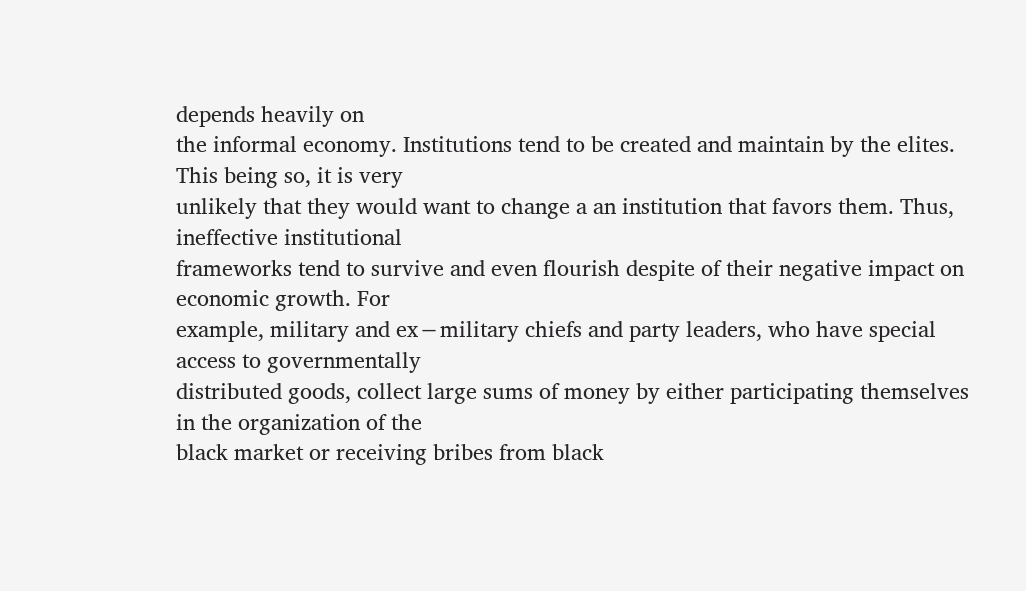depends heavily on
the informal economy. Institutions tend to be created and maintain by the elites. This being so, it is very
unlikely that they would want to change a an institution that favors them. Thus, ineffective institutional
frameworks tend to survive and even flourish despite of their negative impact on economic growth. For
example, military and ex−military chiefs and party leaders, who have special access to governmentally
distributed goods, collect large sums of money by either participating themselves in the organization of the
black market or receiving bribes from black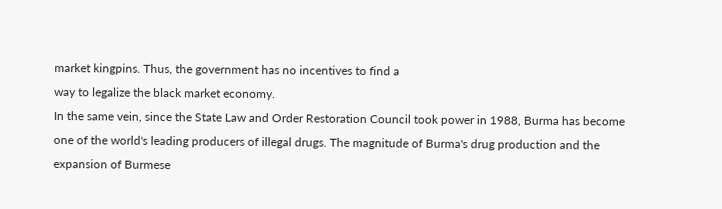market kingpins. Thus, the government has no incentives to find a
way to legalize the black market economy.
In the same vein, since the State Law and Order Restoration Council took power in 1988, Burma has become
one of the world's leading producers of illegal drugs. The magnitude of Burma's drug production and the
expansion of Burmese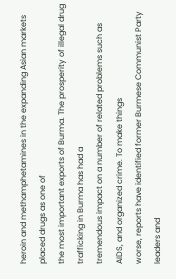heroin and methamphetamines in the expanding Asian markets placed drugs as one of
the most important exports of Burma. The prosperity of illegal drug trafficking in Burma has had a
tremendous impact on a number of related problems such as AIDS, and organized crime. To make things
worse, reports have identified former Burmese Communist Party leaders and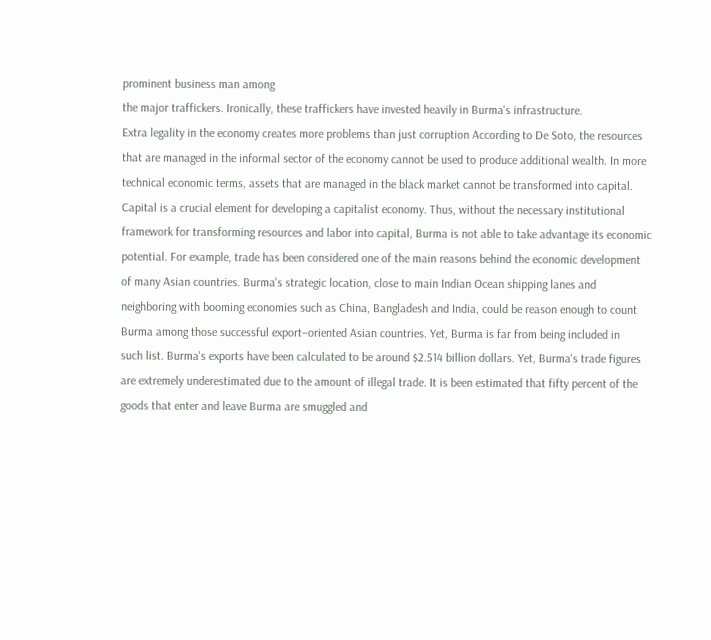prominent business man among
the major traffickers. Ironically, these traffickers have invested heavily in Burma's infrastructure.
Extra legality in the economy creates more problems than just corruption According to De Soto, the resources
that are managed in the informal sector of the economy cannot be used to produce additional wealth. In more
technical economic terms, assets that are managed in the black market cannot be transformed into capital.
Capital is a crucial element for developing a capitalist economy. Thus, without the necessary institutional
framework for transforming resources and labor into capital, Burma is not able to take advantage its economic
potential. For example, trade has been considered one of the main reasons behind the economic development
of many Asian countries. Burma's strategic location, close to main Indian Ocean shipping lanes and
neighboring with booming economies such as China, Bangladesh and India, could be reason enough to count
Burma among those successful export−oriented Asian countries. Yet, Burma is far from being included in
such list. Burma's exports have been calculated to be around $2.514 billion dollars. Yet, Burma's trade figures
are extremely underestimated due to the amount of illegal trade. It is been estimated that fifty percent of the
goods that enter and leave Burma are smuggled and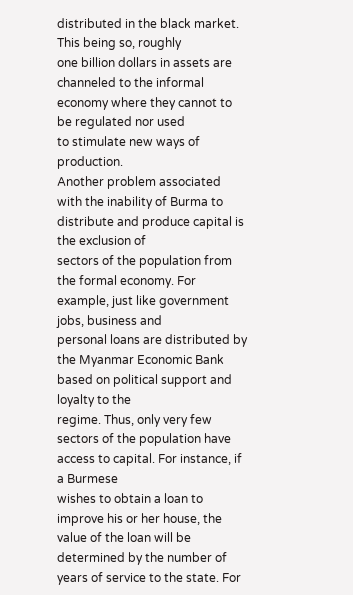distributed in the black market. This being so, roughly
one billion dollars in assets are channeled to the informal economy where they cannot to be regulated nor used
to stimulate new ways of production.
Another problem associated with the inability of Burma to distribute and produce capital is the exclusion of
sectors of the population from the formal economy. For example, just like government jobs, business and
personal loans are distributed by the Myanmar Economic Bank based on political support and loyalty to the
regime. Thus, only very few sectors of the population have access to capital. For instance, if a Burmese
wishes to obtain a loan to improve his or her house, the value of the loan will be determined by the number of
years of service to the state. For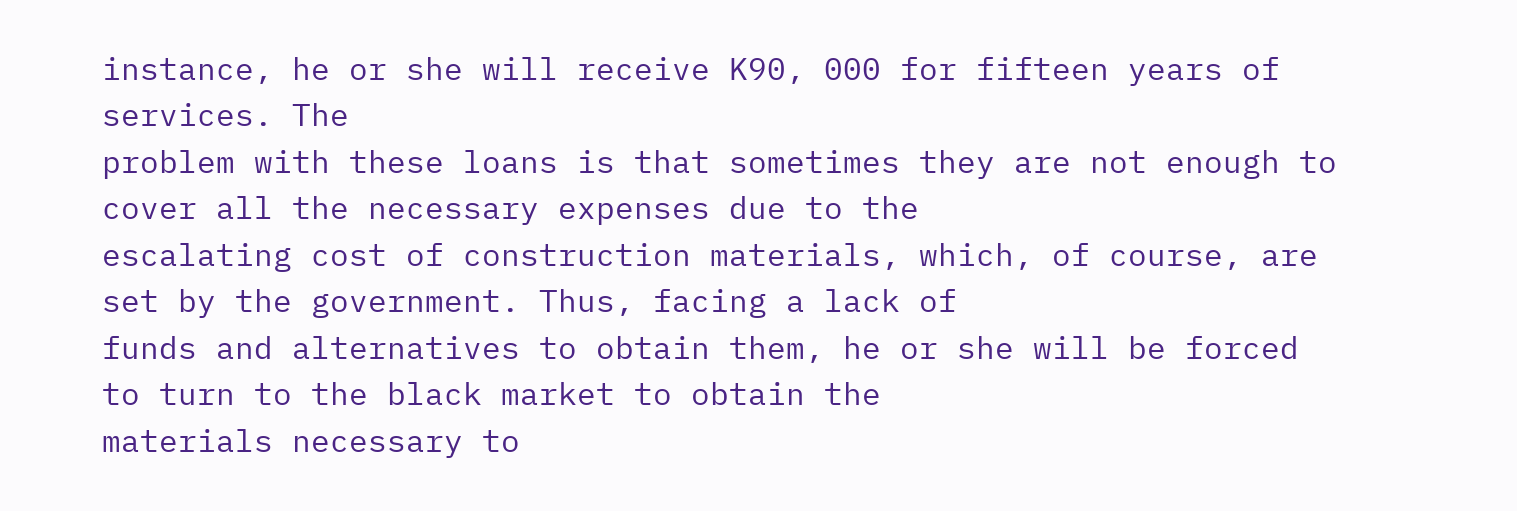instance, he or she will receive K90, 000 for fifteen years of services. The
problem with these loans is that sometimes they are not enough to cover all the necessary expenses due to the
escalating cost of construction materials, which, of course, are set by the government. Thus, facing a lack of
funds and alternatives to obtain them, he or she will be forced to turn to the black market to obtain the
materials necessary to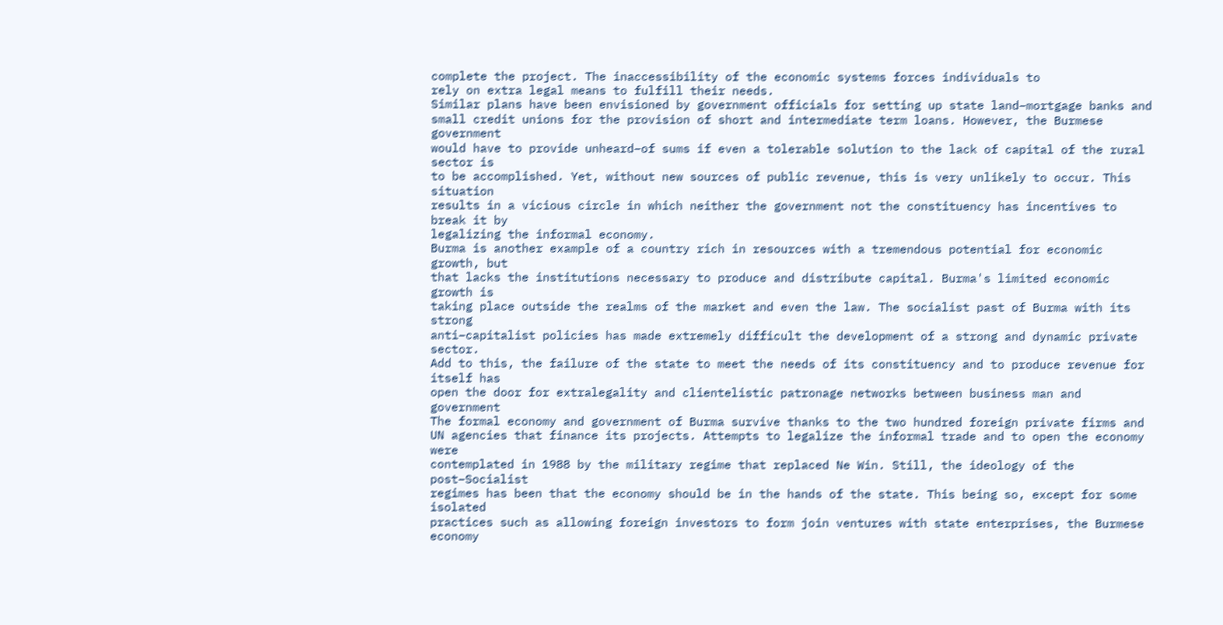complete the project. The inaccessibility of the economic systems forces individuals to
rely on extra legal means to fulfill their needs.
Similar plans have been envisioned by government officials for setting up state land−mortgage banks and
small credit unions for the provision of short and intermediate term loans. However, the Burmese government
would have to provide unheard−of sums if even a tolerable solution to the lack of capital of the rural sector is
to be accomplished. Yet, without new sources of public revenue, this is very unlikely to occur. This situation
results in a vicious circle in which neither the government not the constituency has incentives to break it by
legalizing the informal economy.
Burma is another example of a country rich in resources with a tremendous potential for economic growth, but
that lacks the institutions necessary to produce and distribute capital. Burma's limited economic growth is
taking place outside the realms of the market and even the law. The socialist past of Burma with its strong
anti−capitalist policies has made extremely difficult the development of a strong and dynamic private sector.
Add to this, the failure of the state to meet the needs of its constituency and to produce revenue for itself has
open the door for extralegality and clientelistic patronage networks between business man and government
The formal economy and government of Burma survive thanks to the two hundred foreign private firms and
UN agencies that finance its projects. Attempts to legalize the informal trade and to open the economy were
contemplated in 1988 by the military regime that replaced Ne Win. Still, the ideology of the post−Socialist
regimes has been that the economy should be in the hands of the state. This being so, except for some isolated
practices such as allowing foreign investors to form join ventures with state enterprises, the Burmese economy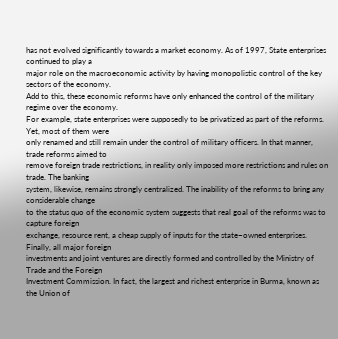has not evolved significantly towards a market economy. As of 1997, State enterprises continued to play a
major role on the macroeconomic activity by having monopolistic control of the key sectors of the economy.
Add to this, these economic reforms have only enhanced the control of the military regime over the economy.
For example, state enterprises were supposedly to be privatized as part of the reforms. Yet, most of them were
only renamed and still remain under the control of military officers. In that manner, trade reforms aimed to
remove foreign trade restrictions, in reality only imposed more restrictions and rules on trade. The banking
system, likewise, remains strongly centralized. The inability of the reforms to bring any considerable change
to the status quo of the economic system suggests that real goal of the reforms was to capture foreign
exchange, resource rent, a cheap supply of inputs for the state−owned enterprises. Finally, all major foreign
investments and joint ventures are directly formed and controlled by the Ministry of Trade and the Foreign
Investment Commission. In fact, the largest and richest enterprise in Burma, known as the Union of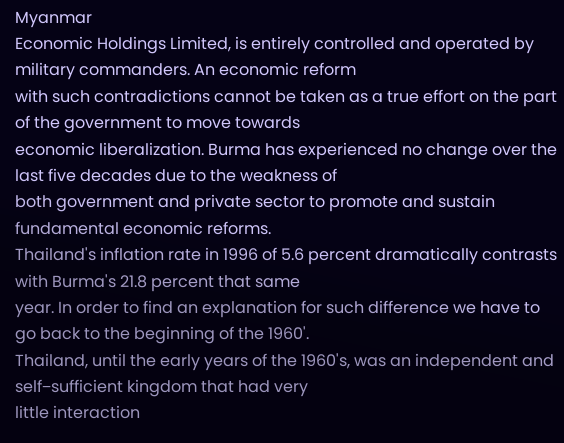Myanmar
Economic Holdings Limited, is entirely controlled and operated by military commanders. An economic reform
with such contradictions cannot be taken as a true effort on the part of the government to move towards
economic liberalization. Burma has experienced no change over the last five decades due to the weakness of
both government and private sector to promote and sustain fundamental economic reforms.
Thailand's inflation rate in 1996 of 5.6 percent dramatically contrasts with Burma's 21.8 percent that same
year. In order to find an explanation for such difference we have to go back to the beginning of the 1960'.
Thailand, until the early years of the 1960's, was an independent and self−sufficient kingdom that had very
little interaction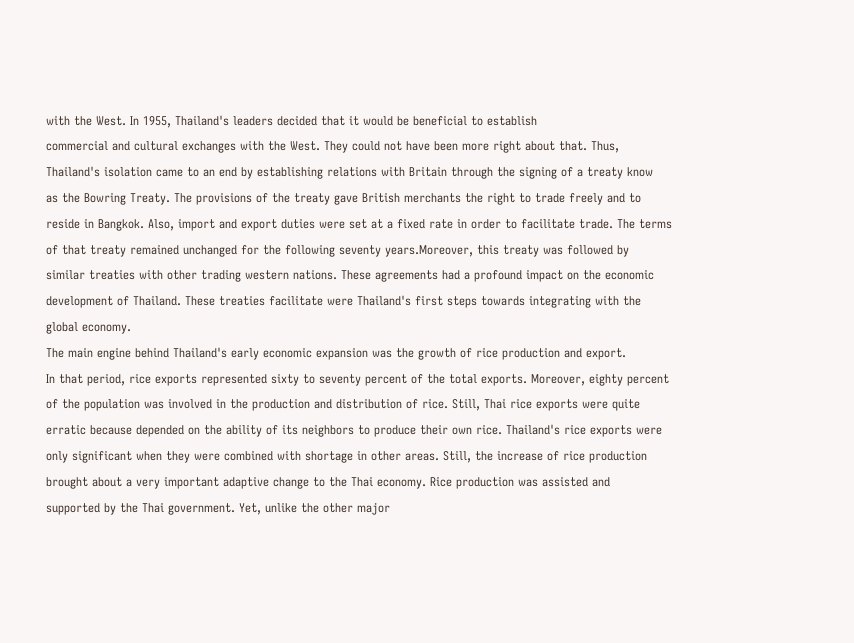with the West. In 1955, Thailand's leaders decided that it would be beneficial to establish
commercial and cultural exchanges with the West. They could not have been more right about that. Thus,
Thailand's isolation came to an end by establishing relations with Britain through the signing of a treaty know
as the Bowring Treaty. The provisions of the treaty gave British merchants the right to trade freely and to
reside in Bangkok. Also, import and export duties were set at a fixed rate in order to facilitate trade. The terms
of that treaty remained unchanged for the following seventy years.Moreover, this treaty was followed by
similar treaties with other trading western nations. These agreements had a profound impact on the economic
development of Thailand. These treaties facilitate were Thailand's first steps towards integrating with the
global economy.
The main engine behind Thailand's early economic expansion was the growth of rice production and export.
In that period, rice exports represented sixty to seventy percent of the total exports. Moreover, eighty percent
of the population was involved in the production and distribution of rice. Still, Thai rice exports were quite
erratic because depended on the ability of its neighbors to produce their own rice. Thailand's rice exports were
only significant when they were combined with shortage in other areas. Still, the increase of rice production
brought about a very important adaptive change to the Thai economy. Rice production was assisted and
supported by the Thai government. Yet, unlike the other major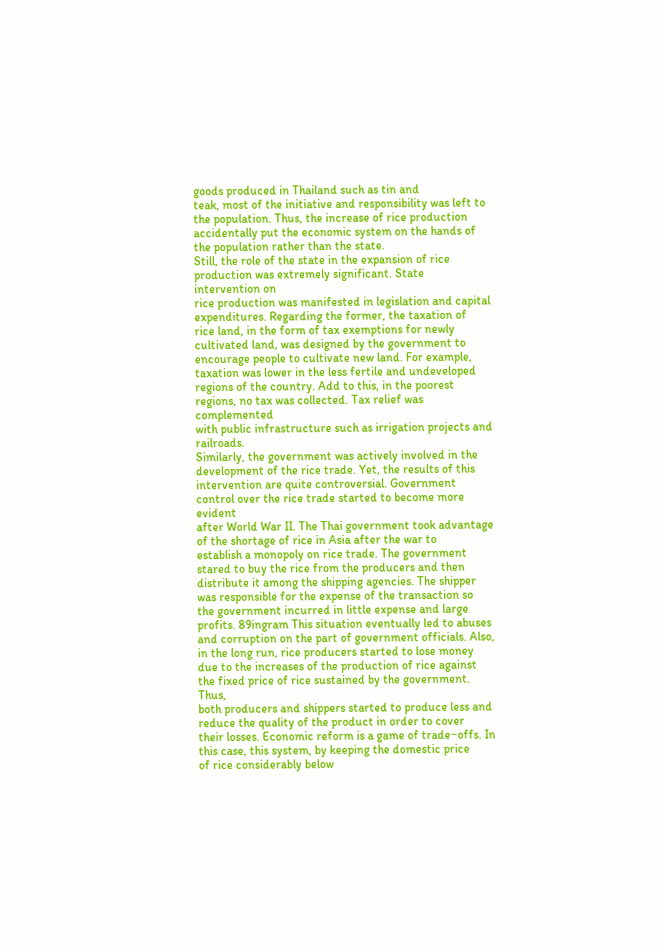goods produced in Thailand such as tin and
teak, most of the initiative and responsibility was left to the population. Thus, the increase of rice production
accidentally put the economic system on the hands of the population rather than the state.
Still, the role of the state in the expansion of rice production was extremely significant. State intervention on
rice production was manifested in legislation and capital expenditures. Regarding the former, the taxation of
rice land, in the form of tax exemptions for newly cultivated land, was designed by the government to
encourage people to cultivate new land. For example, taxation was lower in the less fertile and undeveloped
regions of the country. Add to this, in the poorest regions, no tax was collected. Tax relief was complemented
with public infrastructure such as irrigation projects and railroads.
Similarly, the government was actively involved in the development of the rice trade. Yet, the results of this
intervention are quite controversial. Government control over the rice trade started to become more evident
after World War II. The Thai government took advantage of the shortage of rice in Asia after the war to
establish a monopoly on rice trade. The government stared to buy the rice from the producers and then
distribute it among the shipping agencies. The shipper was responsible for the expense of the transaction so
the government incurred in little expense and large profits. 89ingram This situation eventually led to abuses
and corruption on the part of government officials. Also, in the long run, rice producers started to lose money
due to the increases of the production of rice against the fixed price of rice sustained by the government. Thus,
both producers and shippers started to produce less and reduce the quality of the product in order to cover
their losses. Economic reform is a game of trade−offs. In this case, this system, by keeping the domestic price
of rice considerably below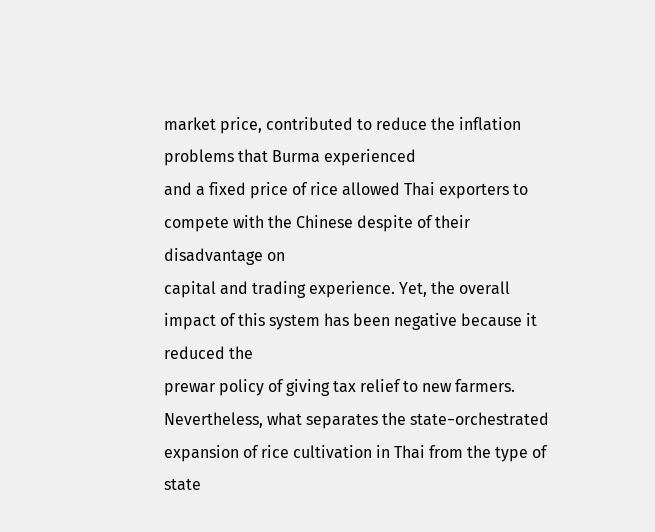market price, contributed to reduce the inflation problems that Burma experienced
and a fixed price of rice allowed Thai exporters to compete with the Chinese despite of their disadvantage on
capital and trading experience. Yet, the overall impact of this system has been negative because it reduced the
prewar policy of giving tax relief to new farmers.
Nevertheless, what separates the state−orchestrated expansion of rice cultivation in Thai from the type of state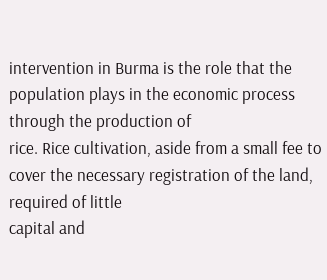intervention in Burma is the role that the population plays in the economic process through the production of
rice. Rice cultivation, aside from a small fee to cover the necessary registration of the land, required of little
capital and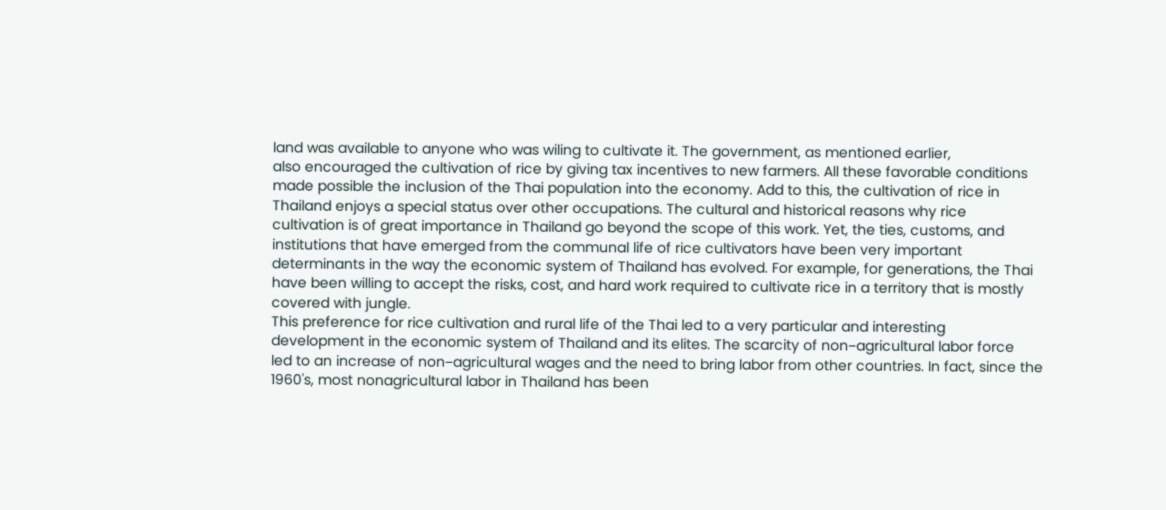land was available to anyone who was wiling to cultivate it. The government, as mentioned earlier,
also encouraged the cultivation of rice by giving tax incentives to new farmers. All these favorable conditions
made possible the inclusion of the Thai population into the economy. Add to this, the cultivation of rice in
Thailand enjoys a special status over other occupations. The cultural and historical reasons why rice
cultivation is of great importance in Thailand go beyond the scope of this work. Yet, the ties, customs, and
institutions that have emerged from the communal life of rice cultivators have been very important
determinants in the way the economic system of Thailand has evolved. For example, for generations, the Thai
have been willing to accept the risks, cost, and hard work required to cultivate rice in a territory that is mostly
covered with jungle.
This preference for rice cultivation and rural life of the Thai led to a very particular and interesting
development in the economic system of Thailand and its elites. The scarcity of non−agricultural labor force
led to an increase of non−agricultural wages and the need to bring labor from other countries. In fact, since the
1960's, most nonagricultural labor in Thailand has been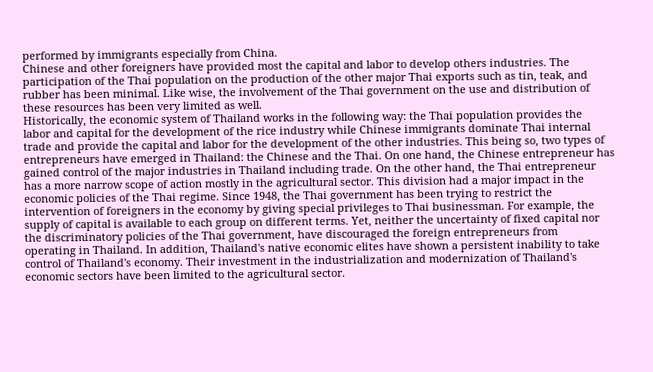performed by immigrants especially from China.
Chinese and other foreigners have provided most the capital and labor to develop others industries. The
participation of the Thai population on the production of the other major Thai exports such as tin, teak, and
rubber has been minimal. Like wise, the involvement of the Thai government on the use and distribution of
these resources has been very limited as well.
Historically, the economic system of Thailand works in the following way: the Thai population provides the
labor and capital for the development of the rice industry while Chinese immigrants dominate Thai internal
trade and provide the capital and labor for the development of the other industries. This being so, two types of
entrepreneurs have emerged in Thailand: the Chinese and the Thai. On one hand, the Chinese entrepreneur has
gained control of the major industries in Thailand including trade. On the other hand, the Thai entrepreneur
has a more narrow scope of action mostly in the agricultural sector. This division had a major impact in the
economic policies of the Thai regime. Since 1948, the Thai government has been trying to restrict the
intervention of foreigners in the economy by giving special privileges to Thai businessman. For example, the
supply of capital is available to each group on different terms. Yet, neither the uncertainty of fixed capital nor
the discriminatory policies of the Thai government, have discouraged the foreign entrepreneurs from
operating in Thailand. In addition, Thailand's native economic elites have shown a persistent inability to take
control of Thailand's economy. Their investment in the industrialization and modernization of Thailand's
economic sectors have been limited to the agricultural sector.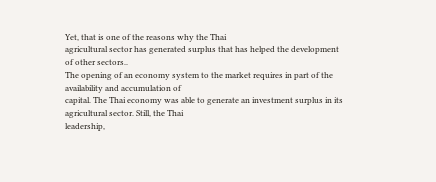Yet, that is one of the reasons why the Thai
agricultural sector has generated surplus that has helped the development of other sectors..
The opening of an economy system to the market requires in part of the availability and accumulation of
capital. The Thai economy was able to generate an investment surplus in its agricultural sector. Still, the Thai
leadership,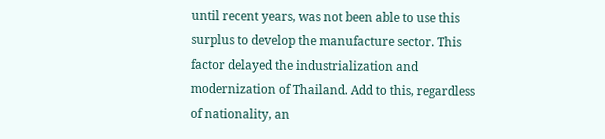until recent years, was not been able to use this surplus to develop the manufacture sector. This
factor delayed the industrialization and modernization of Thailand. Add to this, regardless of nationality, an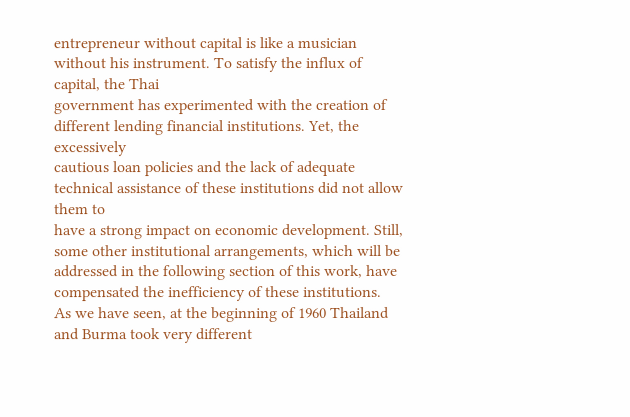entrepreneur without capital is like a musician without his instrument. To satisfy the influx of capital, the Thai
government has experimented with the creation of different lending financial institutions. Yet, the excessively
cautious loan policies and the lack of adequate technical assistance of these institutions did not allow them to
have a strong impact on economic development. Still, some other institutional arrangements, which will be
addressed in the following section of this work, have compensated the inefficiency of these institutions.
As we have seen, at the beginning of 1960 Thailand and Burma took very different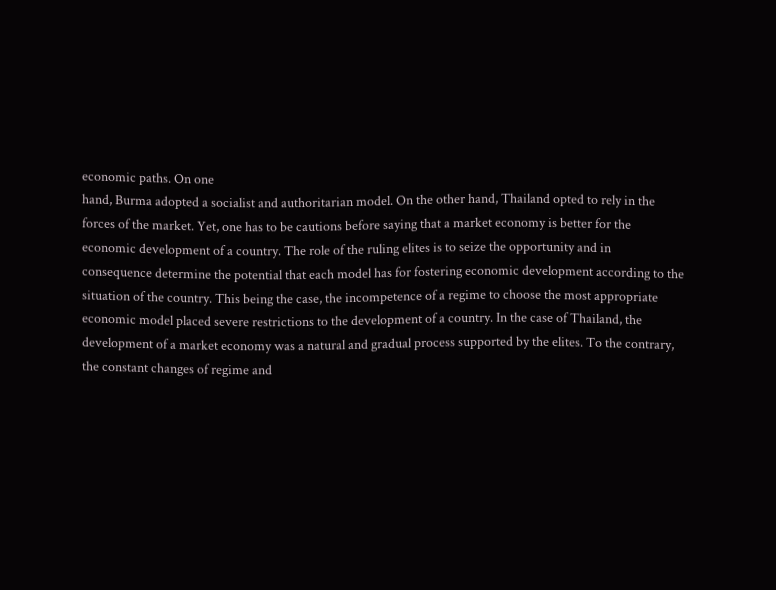economic paths. On one
hand, Burma adopted a socialist and authoritarian model. On the other hand, Thailand opted to rely in the
forces of the market. Yet, one has to be cautions before saying that a market economy is better for the
economic development of a country. The role of the ruling elites is to seize the opportunity and in
consequence determine the potential that each model has for fostering economic development according to the
situation of the country. This being the case, the incompetence of a regime to choose the most appropriate
economic model placed severe restrictions to the development of a country. In the case of Thailand, the
development of a market economy was a natural and gradual process supported by the elites. To the contrary,
the constant changes of regime and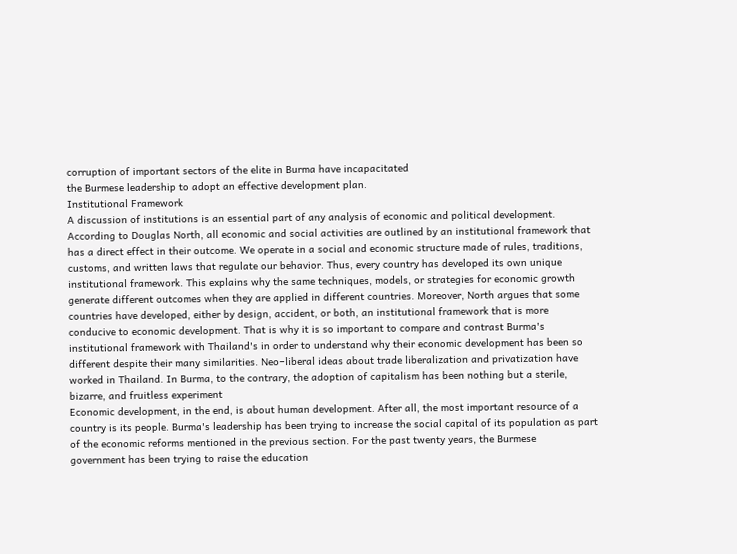corruption of important sectors of the elite in Burma have incapacitated
the Burmese leadership to adopt an effective development plan.
Institutional Framework
A discussion of institutions is an essential part of any analysis of economic and political development.
According to Douglas North, all economic and social activities are outlined by an institutional framework that
has a direct effect in their outcome. We operate in a social and economic structure made of rules, traditions,
customs, and written laws that regulate our behavior. Thus, every country has developed its own unique
institutional framework. This explains why the same techniques, models, or strategies for economic growth
generate different outcomes when they are applied in different countries. Moreover, North argues that some
countries have developed, either by design, accident, or both, an institutional framework that is more
conducive to economic development. That is why it is so important to compare and contrast Burma's
institutional framework with Thailand's in order to understand why their economic development has been so
different despite their many similarities. Neo−liberal ideas about trade liberalization and privatization have
worked in Thailand. In Burma, to the contrary, the adoption of capitalism has been nothing but a sterile,
bizarre, and fruitless experiment
Economic development, in the end, is about human development. After all, the most important resource of a
country is its people. Burma's leadership has been trying to increase the social capital of its population as part
of the economic reforms mentioned in the previous section. For the past twenty years, the Burmese
government has been trying to raise the education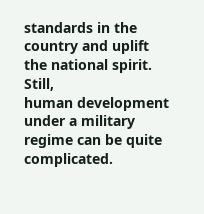standards in the country and uplift the national spirit. Still,
human development under a military regime can be quite complicated.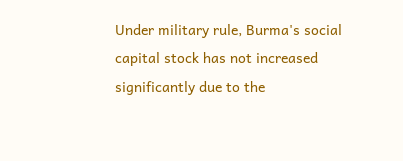Under military rule, Burma's social
capital stock has not increased significantly due to the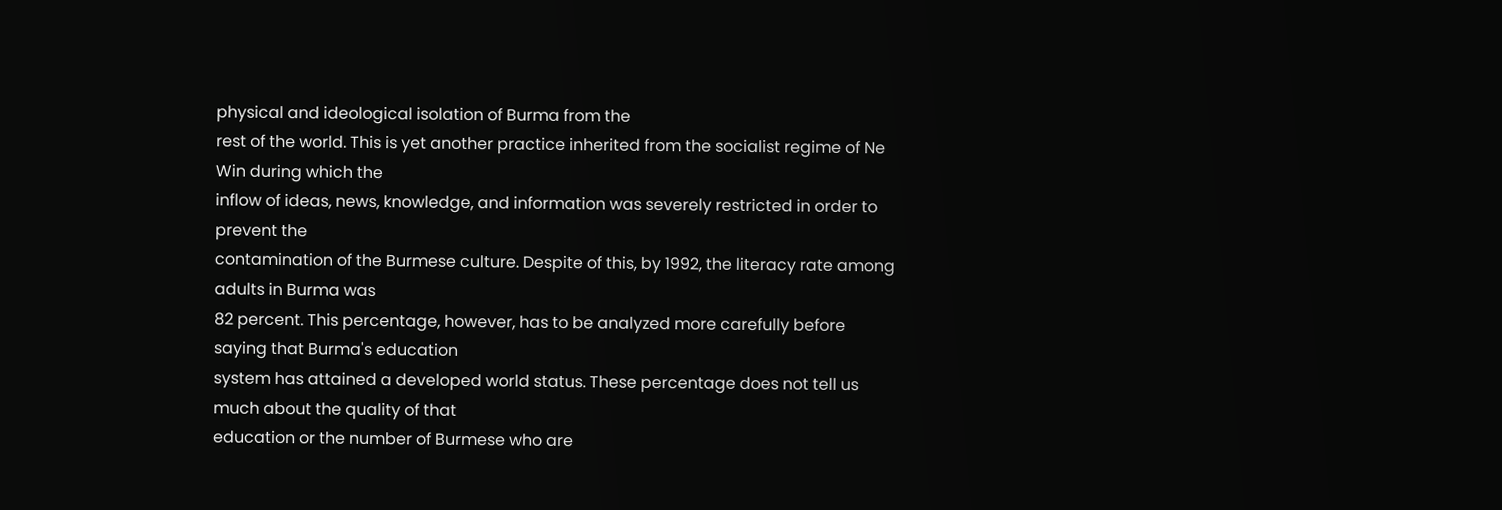physical and ideological isolation of Burma from the
rest of the world. This is yet another practice inherited from the socialist regime of Ne Win during which the
inflow of ideas, news, knowledge, and information was severely restricted in order to prevent the
contamination of the Burmese culture. Despite of this, by 1992, the literacy rate among adults in Burma was
82 percent. This percentage, however, has to be analyzed more carefully before saying that Burma's education
system has attained a developed world status. These percentage does not tell us much about the quality of that
education or the number of Burmese who are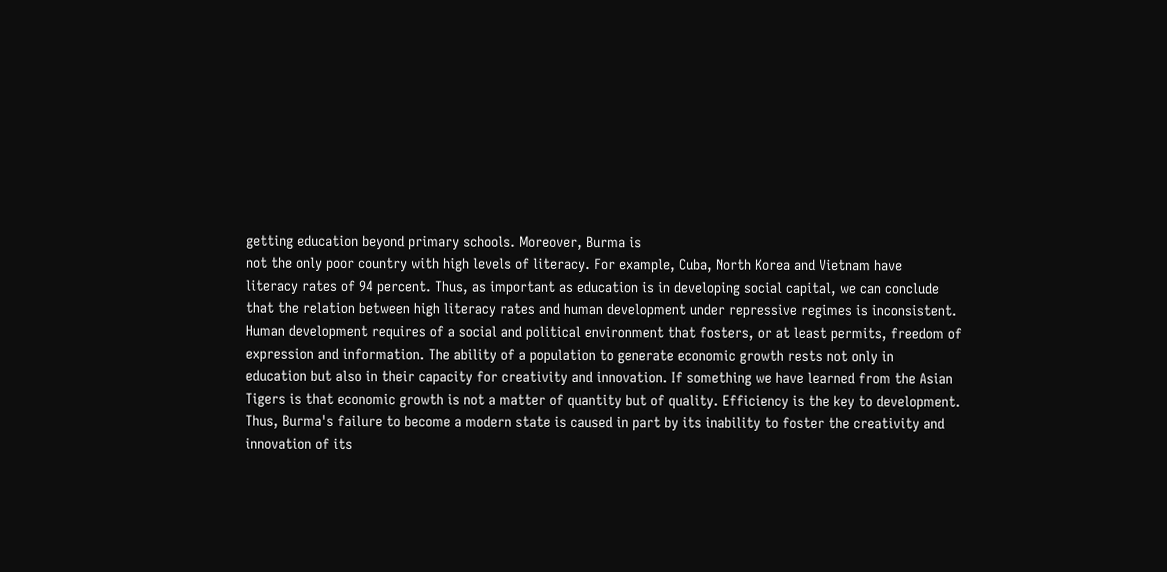getting education beyond primary schools. Moreover, Burma is
not the only poor country with high levels of literacy. For example, Cuba, North Korea and Vietnam have
literacy rates of 94 percent. Thus, as important as education is in developing social capital, we can conclude
that the relation between high literacy rates and human development under repressive regimes is inconsistent.
Human development requires of a social and political environment that fosters, or at least permits, freedom of
expression and information. The ability of a population to generate economic growth rests not only in
education but also in their capacity for creativity and innovation. If something we have learned from the Asian
Tigers is that economic growth is not a matter of quantity but of quality. Efficiency is the key to development.
Thus, Burma's failure to become a modern state is caused in part by its inability to foster the creativity and
innovation of its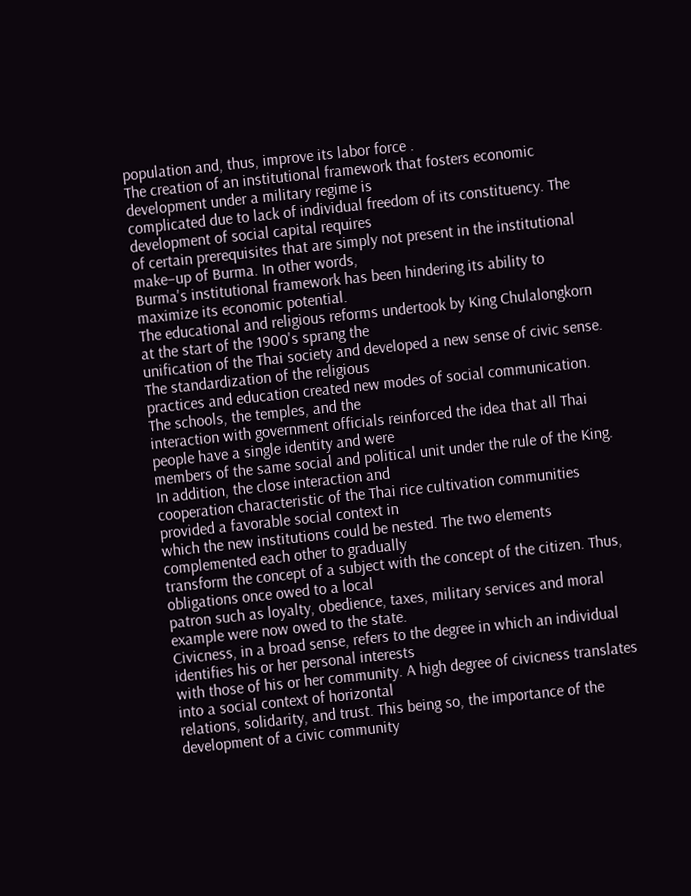population and, thus, improve its labor force .
The creation of an institutional framework that fosters economic development under a military regime is
complicated due to lack of individual freedom of its constituency. The development of social capital requires
of certain prerequisites that are simply not present in the institutional make−up of Burma. In other words,
Burma's institutional framework has been hindering its ability to maximize its economic potential.
The educational and religious reforms undertook by King Chulalongkorn at the start of the 1900's sprang the
unification of the Thai society and developed a new sense of civic sense. The standardization of the religious
practices and education created new modes of social communication. The schools, the temples, and the
interaction with government officials reinforced the idea that all Thai people have a single identity and were
members of the same social and political unit under the rule of the King. In addition, the close interaction and
cooperation characteristic of the Thai rice cultivation communities provided a favorable social context in
which the new institutions could be nested. The two elements complemented each other to gradually
transform the concept of a subject with the concept of the citizen. Thus, obligations once owed to a local
patron such as loyalty, obedience, taxes, military services and moral example were now owed to the state.
Civicness, in a broad sense, refers to the degree in which an individual identifies his or her personal interests
with those of his or her community. A high degree of civicness translates into a social context of horizontal
relations, solidarity, and trust. This being so, the importance of the development of a civic community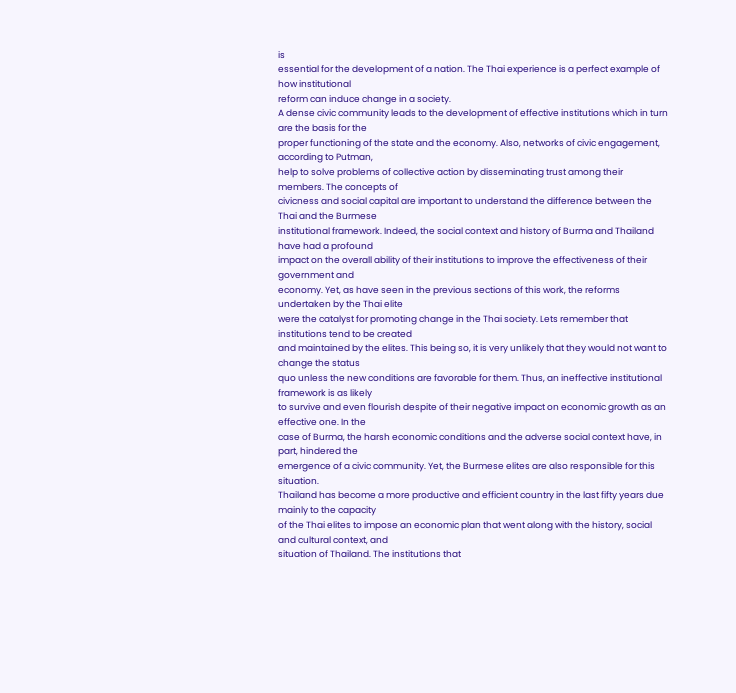is
essential for the development of a nation. The Thai experience is a perfect example of how institutional
reform can induce change in a society.
A dense civic community leads to the development of effective institutions which in turn are the basis for the
proper functioning of the state and the economy. Also, networks of civic engagement, according to Putman,
help to solve problems of collective action by disseminating trust among their members. The concepts of
civicness and social capital are important to understand the difference between the Thai and the Burmese
institutional framework. Indeed, the social context and history of Burma and Thailand have had a profound
impact on the overall ability of their institutions to improve the effectiveness of their government and
economy. Yet, as have seen in the previous sections of this work, the reforms undertaken by the Thai elite
were the catalyst for promoting change in the Thai society. Lets remember that institutions tend to be created
and maintained by the elites. This being so, it is very unlikely that they would not want to change the status
quo unless the new conditions are favorable for them. Thus, an ineffective institutional framework is as likely
to survive and even flourish despite of their negative impact on economic growth as an effective one. In the
case of Burma, the harsh economic conditions and the adverse social context have, in part, hindered the
emergence of a civic community. Yet, the Burmese elites are also responsible for this situation.
Thailand has become a more productive and efficient country in the last fifty years due mainly to the capacity
of the Thai elites to impose an economic plan that went along with the history, social and cultural context, and
situation of Thailand. The institutions that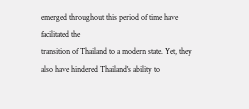emerged throughout this period of time have facilitated the
transition of Thailand to a modern state. Yet, they also have hindered Thailand's ability to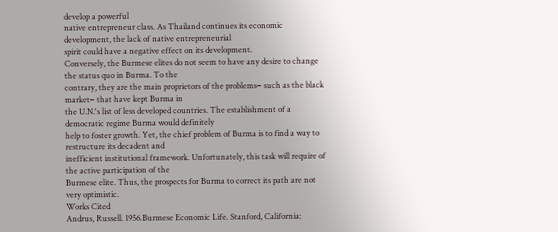develop a powerful
native entrepreneur class. As Thailand continues its economic development, the lack of native entrepreneurial
spirit could have a negative effect on its development.
Conversely, the Burmese elites do not seem to have any desire to change the status quo in Burma. To the
contrary, they are the main proprietors of the problems− such as the black market− that have kept Burma in
the U.N.'s list of less developed countries. The establishment of a democratic regime Burma would definitely
help to foster growth. Yet, the chief problem of Burma is to find a way to restructure its decadent and
inefficient institutional framework. Unfortunately, this task will require of the active participation of the
Burmese elite. Thus, the prospects for Burma to correct its path are not very optimistic.
Works Cited
Andrus, Russell. 1956.Burmese Economic Life. Stanford, California: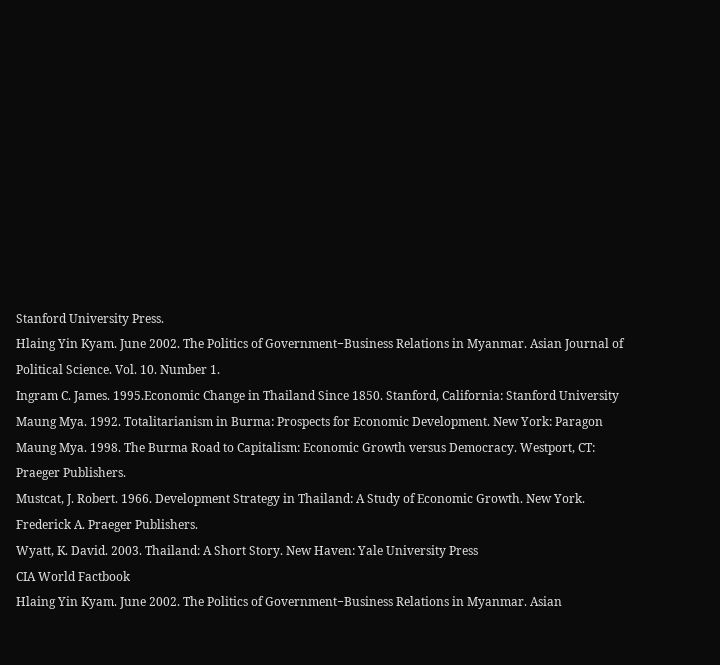Stanford University Press.
Hlaing Yin Kyam. June 2002. The Politics of Government−Business Relations in Myanmar. Asian Journal of
Political Science. Vol. 10. Number 1.
Ingram C. James. 1995.Economic Change in Thailand Since 1850. Stanford, California: Stanford University
Maung Mya. 1992. Totalitarianism in Burma: Prospects for Economic Development. New York: Paragon
Maung Mya. 1998. The Burma Road to Capitalism: Economic Growth versus Democracy. Westport, CT:
Praeger Publishers.
Mustcat, J. Robert. 1966. Development Strategy in Thailand: A Study of Economic Growth. New York.
Frederick A. Praeger Publishers.
Wyatt, K. David. 2003. Thailand: A Short Story. New Haven: Yale University Press
CIA World Factbook
Hlaing Yin Kyam. June 2002. The Politics of Government−Business Relations in Myanmar. Asian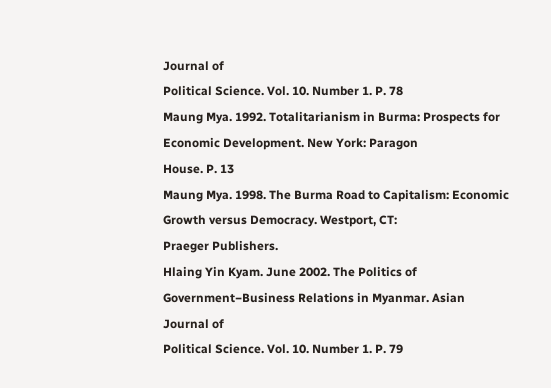Journal of
Political Science. Vol. 10. Number 1. P. 78
Maung Mya. 1992. Totalitarianism in Burma: Prospects for Economic Development. New York: Paragon
House. P. 13
Maung Mya. 1998. The Burma Road to Capitalism: Economic Growth versus Democracy. Westport, CT:
Praeger Publishers.
Hlaing Yin Kyam. June 2002. The Politics of Government−Business Relations in Myanmar. Asian Journal of
Political Science. Vol. 10. Number 1. P. 79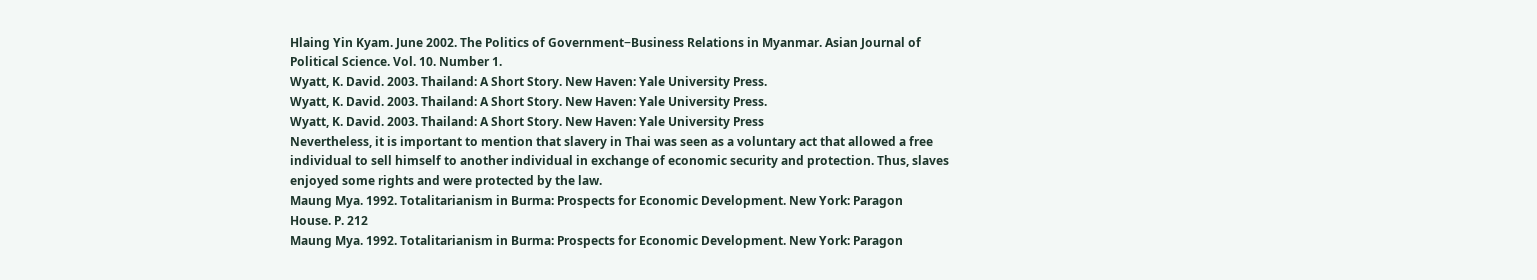Hlaing Yin Kyam. June 2002. The Politics of Government−Business Relations in Myanmar. Asian Journal of
Political Science. Vol. 10. Number 1.
Wyatt, K. David. 2003. Thailand: A Short Story. New Haven: Yale University Press.
Wyatt, K. David. 2003. Thailand: A Short Story. New Haven: Yale University Press.
Wyatt, K. David. 2003. Thailand: A Short Story. New Haven: Yale University Press
Nevertheless, it is important to mention that slavery in Thai was seen as a voluntary act that allowed a free
individual to sell himself to another individual in exchange of economic security and protection. Thus, slaves
enjoyed some rights and were protected by the law.
Maung Mya. 1992. Totalitarianism in Burma: Prospects for Economic Development. New York: Paragon
House. P. 212
Maung Mya. 1992. Totalitarianism in Burma: Prospects for Economic Development. New York: Paragon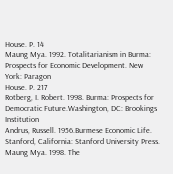House. P. 14
Maung Mya. 1992. Totalitarianism in Burma: Prospects for Economic Development. New York: Paragon
House. P. 217
Rotberg, I. Robert. 1998. Burma: Prospects for Democratic Future.Washington, DC: Brookings Institution
Andrus, Russell. 1956.Burmese Economic Life. Stanford, California: Stanford University Press.
Maung Mya. 1998. The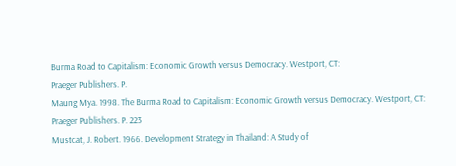Burma Road to Capitalism: Economic Growth versus Democracy. Westport, CT:
Praeger Publishers. P.
Maung Mya. 1998. The Burma Road to Capitalism: Economic Growth versus Democracy. Westport, CT:
Praeger Publishers. P. 223
Mustcat, J. Robert. 1966. Development Strategy in Thailand: A Study of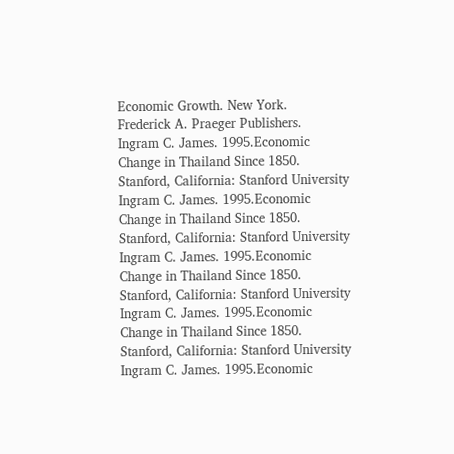Economic Growth. New York.
Frederick A. Praeger Publishers.
Ingram C. James. 1995.Economic Change in Thailand Since 1850. Stanford, California: Stanford University
Ingram C. James. 1995.Economic Change in Thailand Since 1850. Stanford, California: Stanford University
Ingram C. James. 1995.Economic Change in Thailand Since 1850. Stanford, California: Stanford University
Ingram C. James. 1995.Economic Change in Thailand Since 1850. Stanford, California: Stanford University
Ingram C. James. 1995.Economic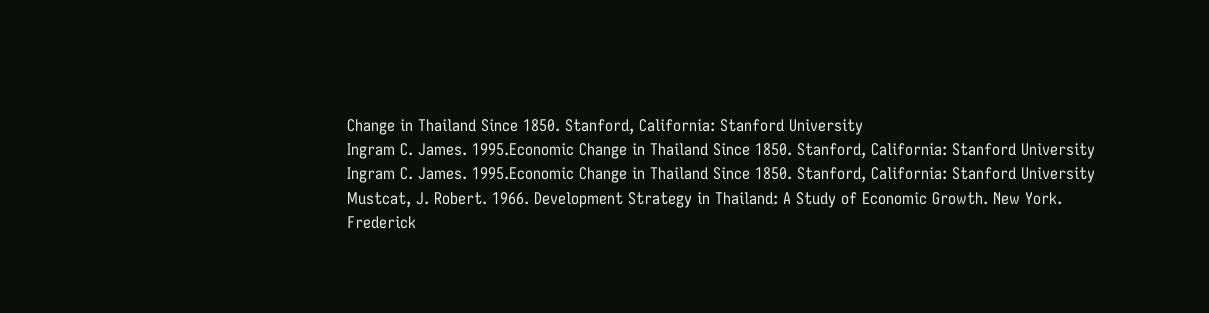Change in Thailand Since 1850. Stanford, California: Stanford University
Ingram C. James. 1995.Economic Change in Thailand Since 1850. Stanford, California: Stanford University
Ingram C. James. 1995.Economic Change in Thailand Since 1850. Stanford, California: Stanford University
Mustcat, J. Robert. 1966. Development Strategy in Thailand: A Study of Economic Growth. New York.
Frederick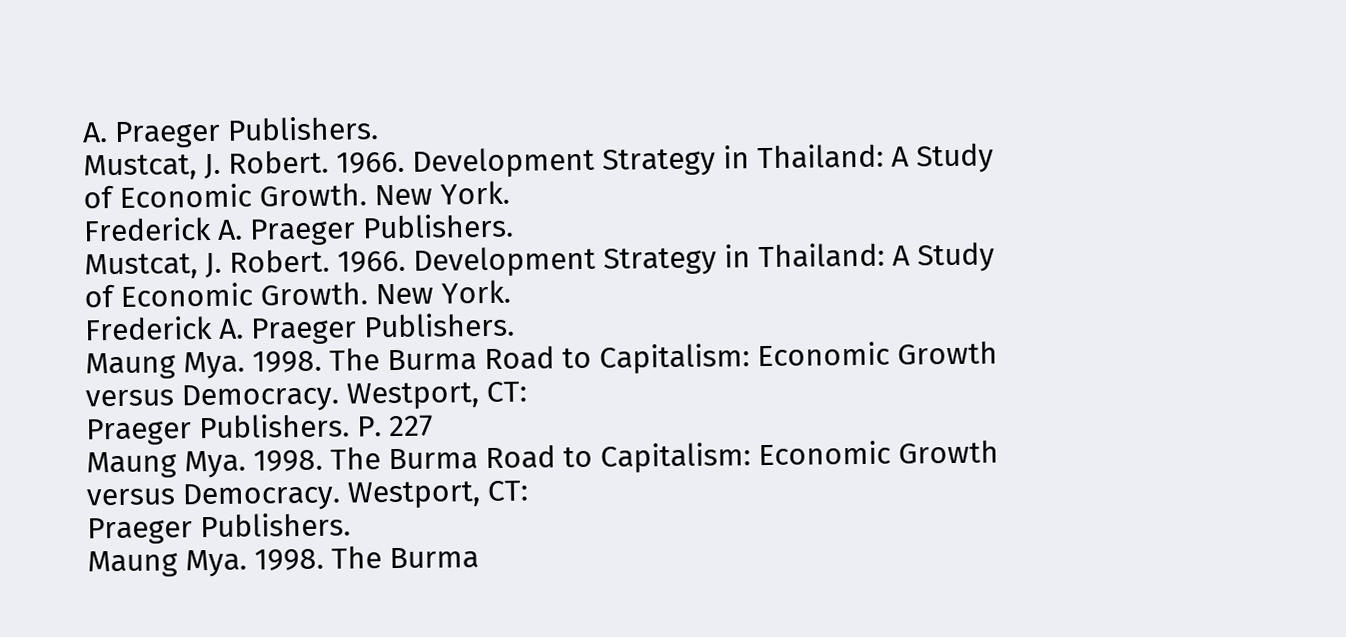A. Praeger Publishers.
Mustcat, J. Robert. 1966. Development Strategy in Thailand: A Study of Economic Growth. New York.
Frederick A. Praeger Publishers.
Mustcat, J. Robert. 1966. Development Strategy in Thailand: A Study of Economic Growth. New York.
Frederick A. Praeger Publishers.
Maung Mya. 1998. The Burma Road to Capitalism: Economic Growth versus Democracy. Westport, CT:
Praeger Publishers. P. 227
Maung Mya. 1998. The Burma Road to Capitalism: Economic Growth versus Democracy. Westport, CT:
Praeger Publishers.
Maung Mya. 1998. The Burma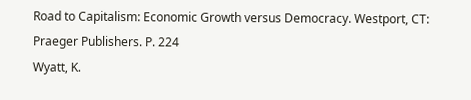Road to Capitalism: Economic Growth versus Democracy. Westport, CT:
Praeger Publishers. P. 224
Wyatt, K.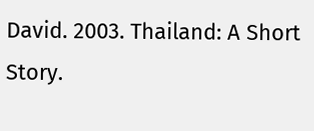David. 2003. Thailand: A Short Story.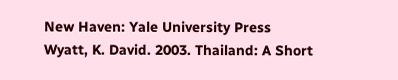New Haven: Yale University Press
Wyatt, K. David. 2003. Thailand: A Short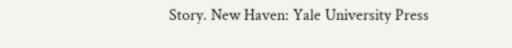Story. New Haven: Yale University Press